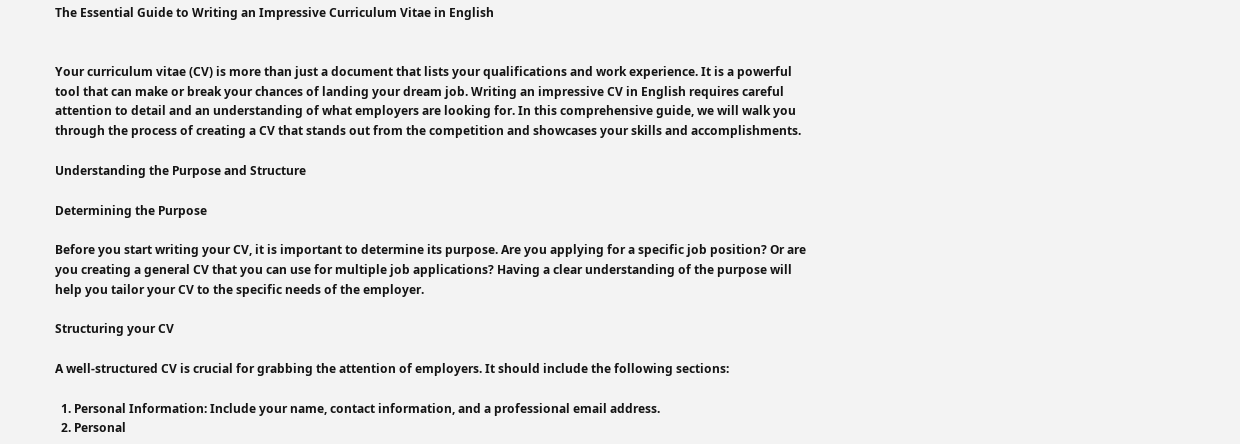The Essential Guide to Writing an Impressive Curriculum Vitae in English


Your curriculum vitae (CV) is more than just a document that lists your qualifications and work experience. It is a powerful tool that can make or break your chances of landing your dream job. Writing an impressive CV in English requires careful attention to detail and an understanding of what employers are looking for. In this comprehensive guide, we will walk you through the process of creating a CV that stands out from the competition and showcases your skills and accomplishments.

Understanding the Purpose and Structure

Determining the Purpose

Before you start writing your CV, it is important to determine its purpose. Are you applying for a specific job position? Or are you creating a general CV that you can use for multiple job applications? Having a clear understanding of the purpose will help you tailor your CV to the specific needs of the employer.

Structuring your CV

A well-structured CV is crucial for grabbing the attention of employers. It should include the following sections:

  1. Personal Information: Include your name, contact information, and a professional email address.
  2. Personal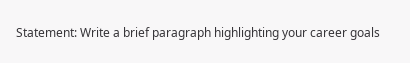Statement: Write a brief paragraph highlighting your career goals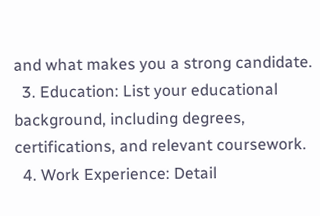and what makes you a strong candidate.
  3. Education: List your educational background, including degrees, certifications, and relevant coursework.
  4. Work Experience: Detail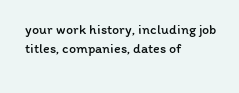your work history, including job titles, companies, dates of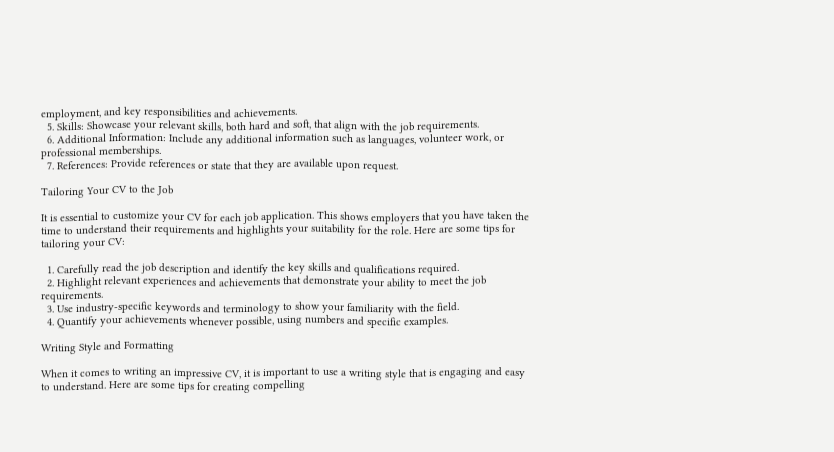employment, and key responsibilities and achievements.
  5. Skills: Showcase your relevant skills, both hard and soft, that align with the job requirements.
  6. Additional Information: Include any additional information such as languages, volunteer work, or professional memberships.
  7. References: Provide references or state that they are available upon request.

Tailoring Your CV to the Job

It is essential to customize your CV for each job application. This shows employers that you have taken the time to understand their requirements and highlights your suitability for the role. Here are some tips for tailoring your CV:

  1. Carefully read the job description and identify the key skills and qualifications required.
  2. Highlight relevant experiences and achievements that demonstrate your ability to meet the job requirements.
  3. Use industry-specific keywords and terminology to show your familiarity with the field.
  4. Quantify your achievements whenever possible, using numbers and specific examples.

Writing Style and Formatting

When it comes to writing an impressive CV, it is important to use a writing style that is engaging and easy to understand. Here are some tips for creating compelling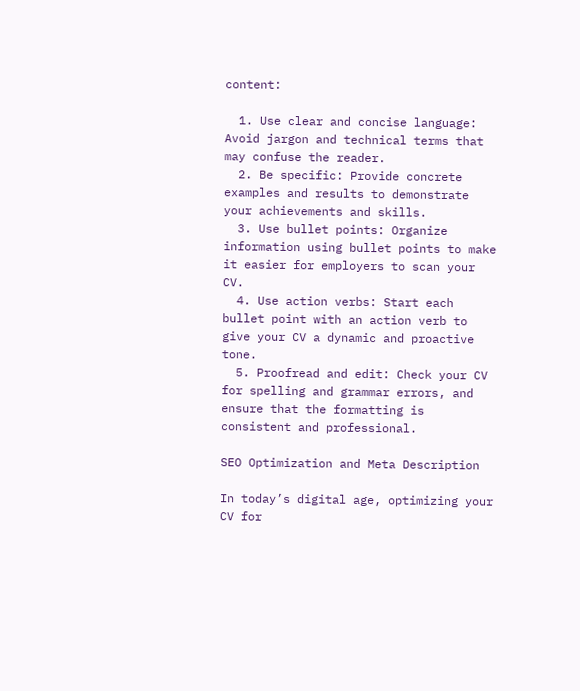content:

  1. Use clear and concise language: Avoid jargon and technical terms that may confuse the reader.
  2. Be specific: Provide concrete examples and results to demonstrate your achievements and skills.
  3. Use bullet points: Organize information using bullet points to make it easier for employers to scan your CV.
  4. Use action verbs: Start each bullet point with an action verb to give your CV a dynamic and proactive tone.
  5. Proofread and edit: Check your CV for spelling and grammar errors, and ensure that the formatting is consistent and professional.

SEO Optimization and Meta Description

In today’s digital age, optimizing your CV for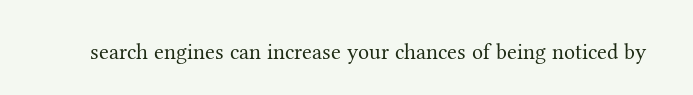search engines can increase your chances of being noticed by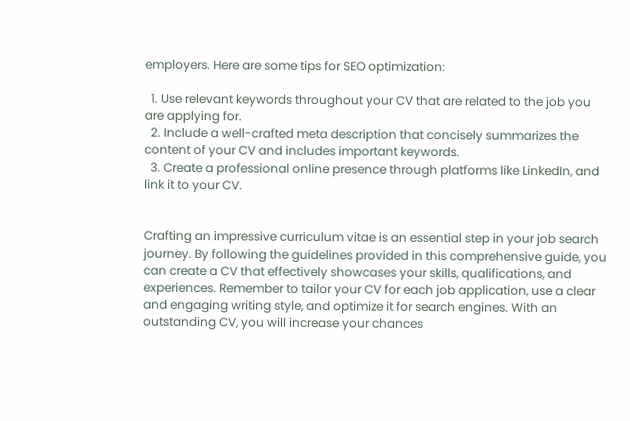employers. Here are some tips for SEO optimization:

  1. Use relevant keywords throughout your CV that are related to the job you are applying for.
  2. Include a well-crafted meta description that concisely summarizes the content of your CV and includes important keywords.
  3. Create a professional online presence through platforms like LinkedIn, and link it to your CV.


Crafting an impressive curriculum vitae is an essential step in your job search journey. By following the guidelines provided in this comprehensive guide, you can create a CV that effectively showcases your skills, qualifications, and experiences. Remember to tailor your CV for each job application, use a clear and engaging writing style, and optimize it for search engines. With an outstanding CV, you will increase your chances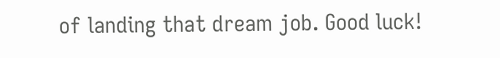of landing that dream job. Good luck!